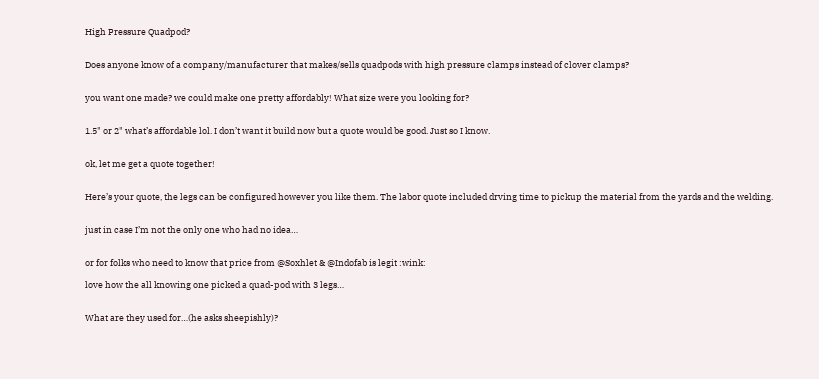High Pressure Quadpod?


Does anyone know of a company/manufacturer that makes/sells quadpods with high pressure clamps instead of clover clamps?


you want one made? we could make one pretty affordably! What size were you looking for?


1.5" or 2" what’s affordable lol. I don’t want it build now but a quote would be good. Just so I know.


ok, let me get a quote together!


Here’s your quote, the legs can be configured however you like them. The labor quote included drving time to pickup the material from the yards and the welding.


just in case I’m not the only one who had no idea…


or for folks who need to know that price from @Soxhlet & @Indofab is legit :wink:

love how the all knowing one picked a quad-pod with 3 legs…


What are they used for…(he asks sheepishly)?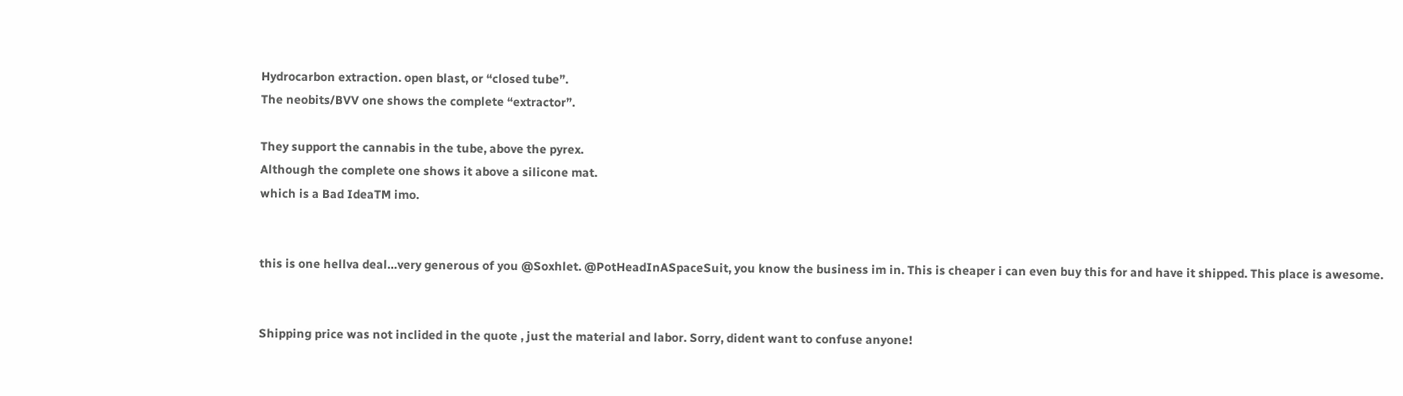Hydrocarbon extraction. open blast, or “closed tube”.
The neobits/BVV one shows the complete “extractor”.

They support the cannabis in the tube, above the pyrex.
Although the complete one shows it above a silicone mat.
which is a Bad IdeaTM imo.


this is one hellva deal…very generous of you @Soxhlet. @PotHeadInASpaceSuit, you know the business im in. This is cheaper i can even buy this for and have it shipped. This place is awesome.


Shipping price was not inclided in the quote , just the material and labor. Sorry, dident want to confuse anyone!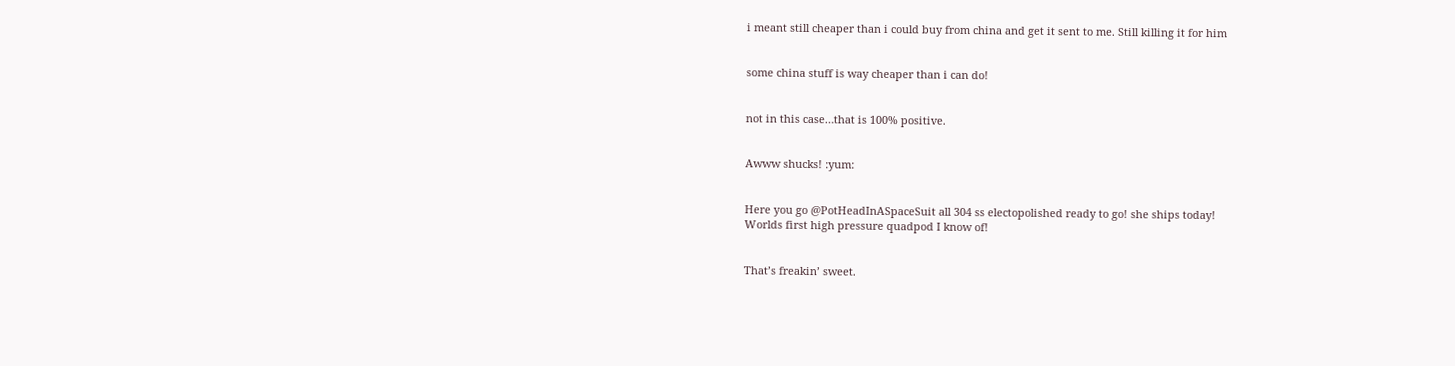i meant still cheaper than i could buy from china and get it sent to me. Still killing it for him


some china stuff is way cheaper than i can do!


not in this case…that is 100% positive.


Awww shucks! :yum:


Here you go @PotHeadInASpaceSuit all 304 ss electopolished ready to go! she ships today!
Worlds first high pressure quadpod I know of!


That’s freakin’ sweet.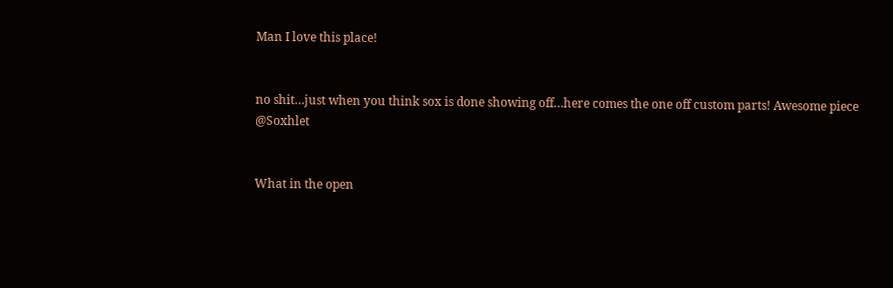Man I love this place!


no shit…just when you think sox is done showing off…here comes the one off custom parts! Awesome piece @Soxhlet


What in the open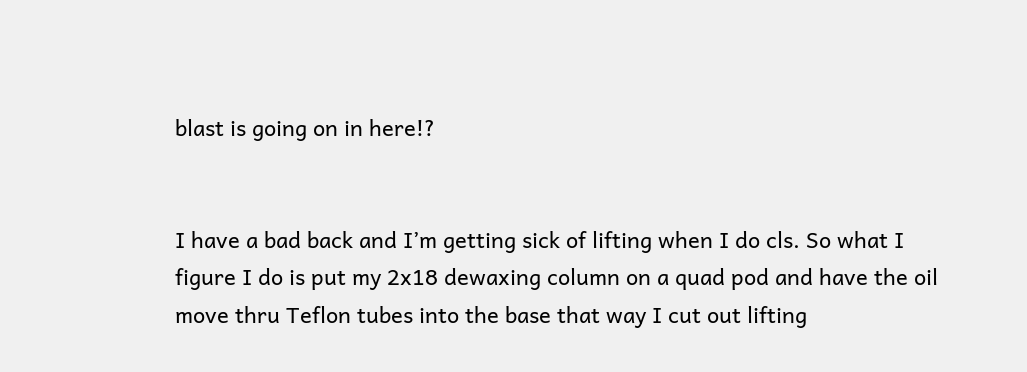blast is going on in here!?


I have a bad back and I’m getting sick of lifting when I do cls. So what I figure I do is put my 2x18 dewaxing column on a quad pod and have the oil move thru Teflon tubes into the base that way I cut out lifting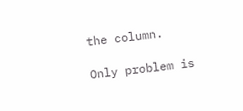the column.

Only problem is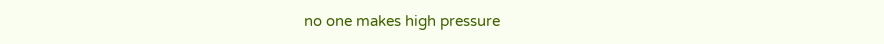no one makes high pressure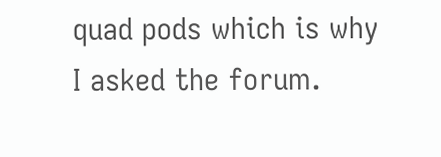quad pods which is why I asked the forum.